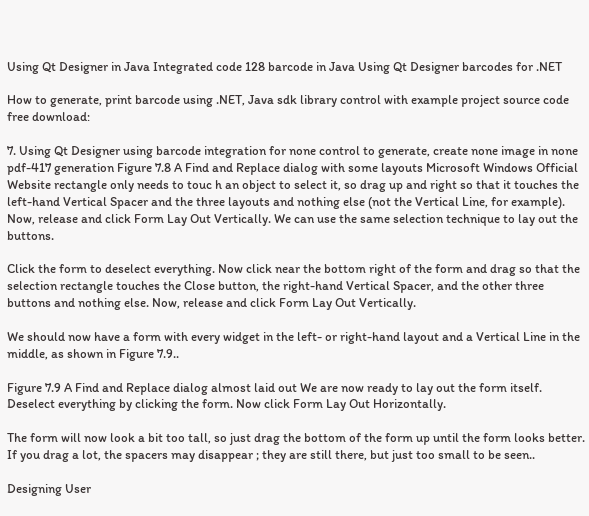Using Qt Designer in Java Integrated code 128 barcode in Java Using Qt Designer barcodes for .NET

How to generate, print barcode using .NET, Java sdk library control with example project source code free download:

7. Using Qt Designer using barcode integration for none control to generate, create none image in none pdf-417 generation Figure 7.8 A Find and Replace dialog with some layouts Microsoft Windows Official Website rectangle only needs to touc h an object to select it, so drag up and right so that it touches the left-hand Vertical Spacer and the three layouts and nothing else (not the Vertical Line, for example). Now, release and click Form Lay Out Vertically. We can use the same selection technique to lay out the buttons.

Click the form to deselect everything. Now click near the bottom right of the form and drag so that the selection rectangle touches the Close button, the right-hand Vertical Spacer, and the other three buttons and nothing else. Now, release and click Form Lay Out Vertically.

We should now have a form with every widget in the left- or right-hand layout and a Vertical Line in the middle, as shown in Figure 7.9..

Figure 7.9 A Find and Replace dialog almost laid out We are now ready to lay out the form itself. Deselect everything by clicking the form. Now click Form Lay Out Horizontally.

The form will now look a bit too tall, so just drag the bottom of the form up until the form looks better. If you drag a lot, the spacers may disappear ; they are still there, but just too small to be seen..

Designing User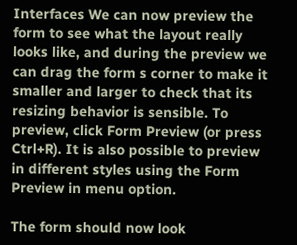Interfaces We can now preview the form to see what the layout really looks like, and during the preview we can drag the form s corner to make it smaller and larger to check that its resizing behavior is sensible. To preview, click Form Preview (or press Ctrl+R). It is also possible to preview in different styles using the Form Preview in menu option.

The form should now look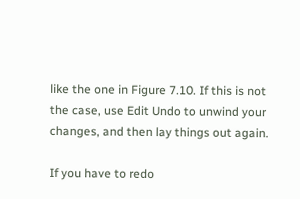like the one in Figure 7.10. If this is not the case, use Edit Undo to unwind your changes, and then lay things out again.

If you have to redo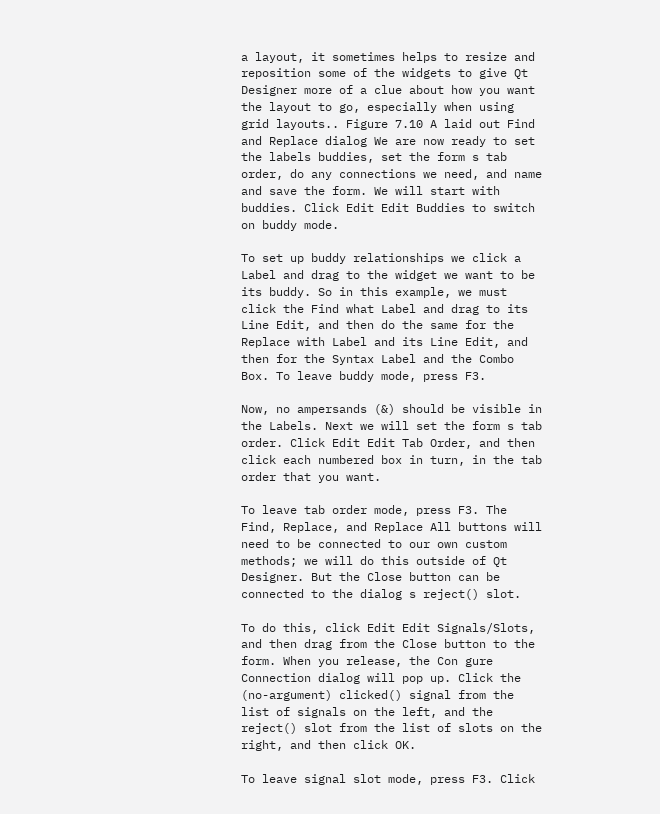a layout, it sometimes helps to resize and reposition some of the widgets to give Qt Designer more of a clue about how you want the layout to go, especially when using grid layouts.. Figure 7.10 A laid out Find and Replace dialog We are now ready to set the labels buddies, set the form s tab order, do any connections we need, and name and save the form. We will start with buddies. Click Edit Edit Buddies to switch on buddy mode.

To set up buddy relationships we click a Label and drag to the widget we want to be its buddy. So in this example, we must click the Find what Label and drag to its Line Edit, and then do the same for the Replace with Label and its Line Edit, and then for the Syntax Label and the Combo Box. To leave buddy mode, press F3.

Now, no ampersands (&) should be visible in the Labels. Next we will set the form s tab order. Click Edit Edit Tab Order, and then click each numbered box in turn, in the tab order that you want.

To leave tab order mode, press F3. The Find, Replace, and Replace All buttons will need to be connected to our own custom methods; we will do this outside of Qt Designer. But the Close button can be connected to the dialog s reject() slot.

To do this, click Edit Edit Signals/Slots, and then drag from the Close button to the form. When you release, the Con gure Connection dialog will pop up. Click the (no-argument) clicked() signal from the list of signals on the left, and the reject() slot from the list of slots on the right, and then click OK.

To leave signal slot mode, press F3. Click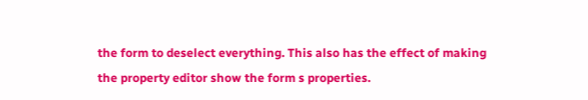the form to deselect everything. This also has the effect of making the property editor show the form s properties.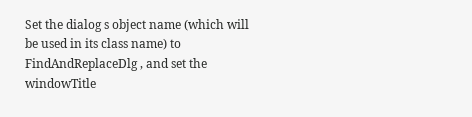Set the dialog s object name (which will be used in its class name) to FindAndReplaceDlg , and set the windowTitle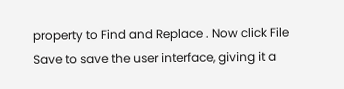property to Find and Replace . Now click File Save to save the user interface, giving it a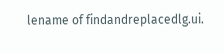lename of findandreplacedlg.ui.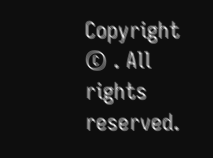Copyright © . All rights reserved.